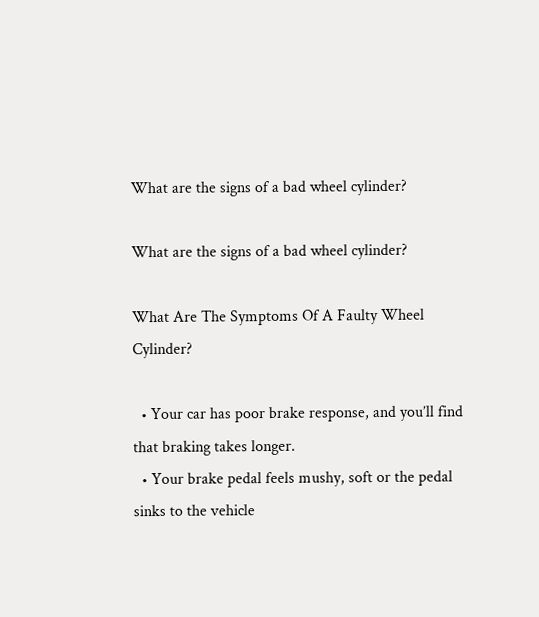What are the signs of a bad wheel cylinder?

What are the signs of a bad wheel cylinder?

What Are The Symptoms Of A Faulty Wheel Cylinder?

  • Your car has poor brake response, and you’ll find that braking takes longer.
  • Your brake pedal feels mushy, soft or the pedal sinks to the vehicle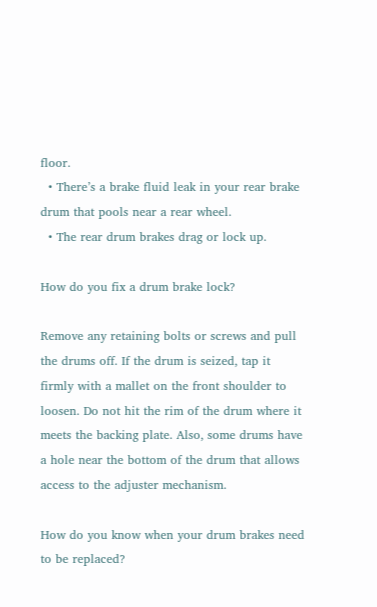floor.
  • There’s a brake fluid leak in your rear brake drum that pools near a rear wheel.
  • The rear drum brakes drag or lock up.

How do you fix a drum brake lock?

Remove any retaining bolts or screws and pull the drums off. If the drum is seized, tap it firmly with a mallet on the front shoulder to loosen. Do not hit the rim of the drum where it meets the backing plate. Also, some drums have a hole near the bottom of the drum that allows access to the adjuster mechanism.

How do you know when your drum brakes need to be replaced?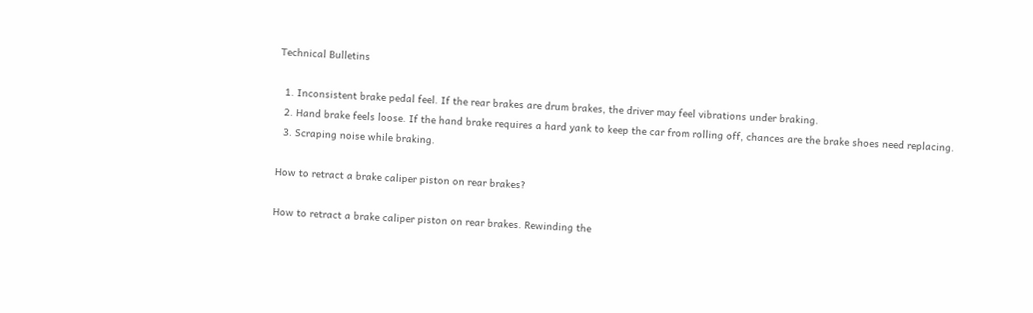Technical Bulletins

  1. Inconsistent brake pedal feel. If the rear brakes are drum brakes, the driver may feel vibrations under braking.
  2. Hand brake feels loose. If the hand brake requires a hard yank to keep the car from rolling off, chances are the brake shoes need replacing.
  3. Scraping noise while braking.

How to retract a brake caliper piston on rear brakes?

How to retract a brake caliper piston on rear brakes. Rewinding the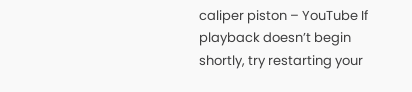caliper piston – YouTube If playback doesn’t begin shortly, try restarting your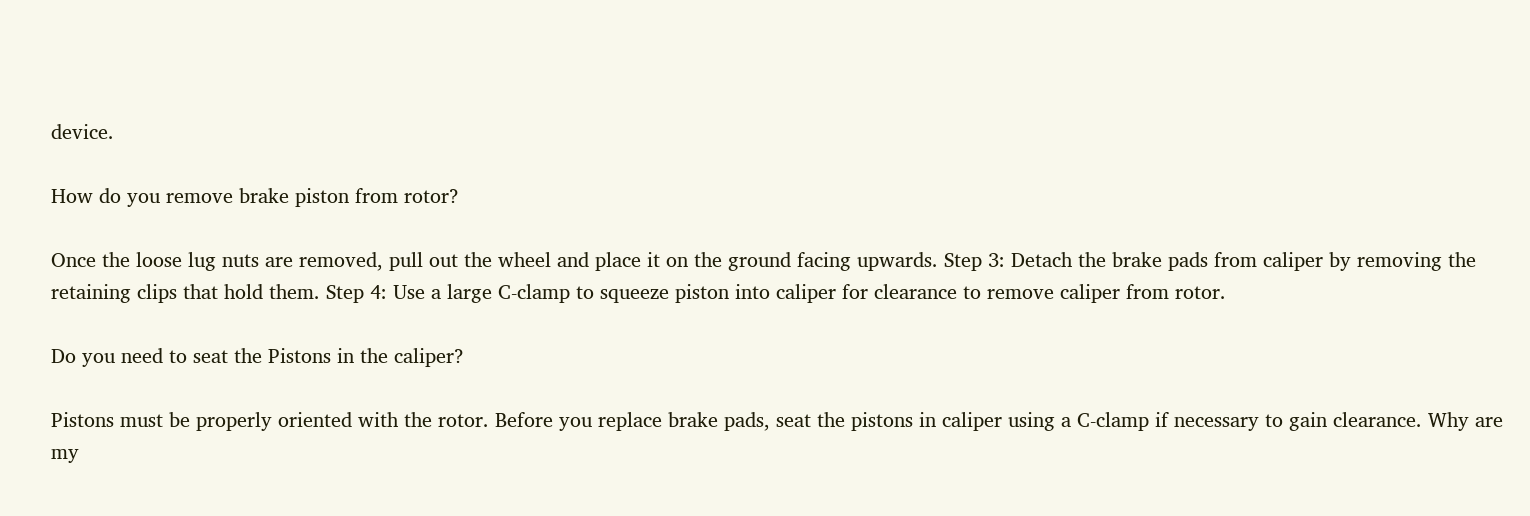device.

How do you remove brake piston from rotor?

Once the loose lug nuts are removed, pull out the wheel and place it on the ground facing upwards. Step 3: Detach the brake pads from caliper by removing the retaining clips that hold them. Step 4: Use a large C-clamp to squeeze piston into caliper for clearance to remove caliper from rotor.

Do you need to seat the Pistons in the caliper?

Pistons must be properly oriented with the rotor. Before you replace brake pads, seat the pistons in caliper using a C-clamp if necessary to gain clearance. Why are my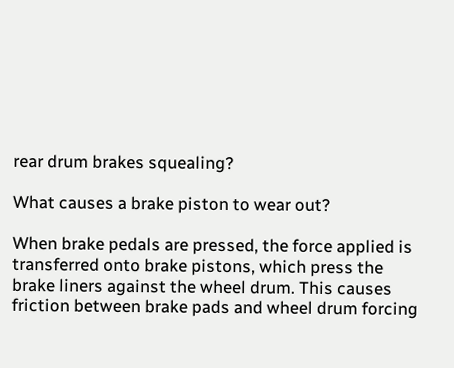rear drum brakes squealing?

What causes a brake piston to wear out?

When brake pedals are pressed, the force applied is transferred onto brake pistons, which press the brake liners against the wheel drum. This causes friction between brake pads and wheel drum forcing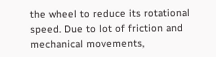the wheel to reduce its rotational speed. Due to lot of friction and mechanical movements,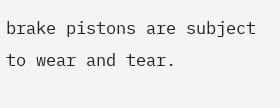brake pistons are subject to wear and tear.